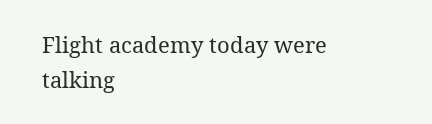Flight academy today were talking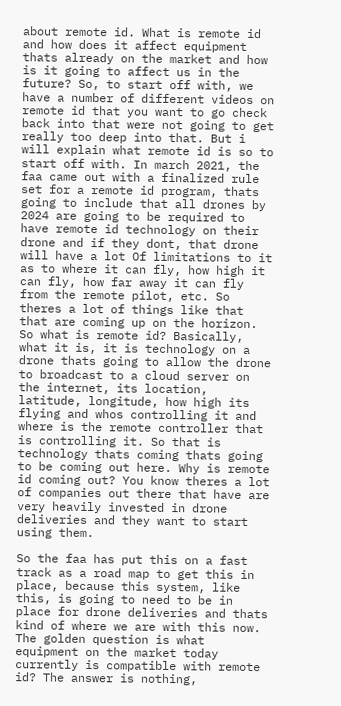about remote id. What is remote id and how does it affect equipment thats already on the market and how is it going to affect us in the future? So, to start off with, we have a number of different videos on remote id that you want to go check back into that were not going to get really too deep into that. But i will explain what remote id is so to start off with. In march 2021, the faa came out with a finalized rule set for a remote id program, thats going to include that all drones by 2024 are going to be required to have remote id technology on their drone and if they dont, that drone will have a lot Of limitations to it as to where it can fly, how high it can fly, how far away it can fly from the remote pilot, etc. So theres a lot of things like that that are coming up on the horizon. So what is remote id? Basically, what it is, it is technology on a drone thats going to allow the drone to broadcast to a cloud server on the internet, its location, latitude, longitude, how high its flying and whos controlling it and where is the remote controller that is controlling it. So that is technology thats coming thats going to be coming out here. Why is remote id coming out? You know theres a lot of companies out there that have are very heavily invested in drone deliveries and they want to start using them.

So the faa has put this on a fast track as a road map to get this in place, because this system, like this, is going to need to be in place for drone deliveries and thats kind of where we are with this now. The golden question is what equipment on the market today currently is compatible with remote id? The answer is nothing,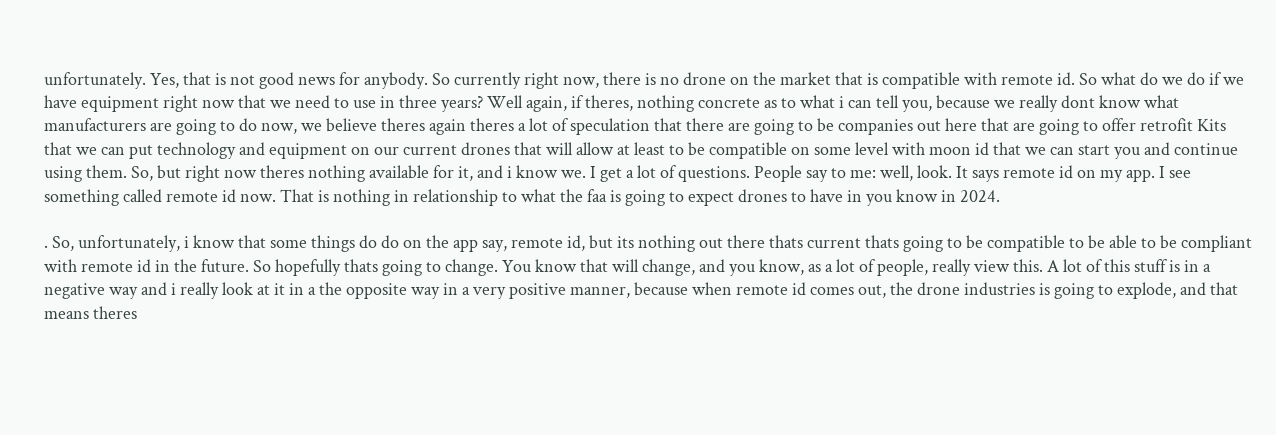unfortunately. Yes, that is not good news for anybody. So currently right now, there is no drone on the market that is compatible with remote id. So what do we do if we have equipment right now that we need to use in three years? Well again, if theres, nothing concrete as to what i can tell you, because we really dont know what manufacturers are going to do now, we believe theres again theres a lot of speculation that there are going to be companies out here that are going to offer retrofit Kits that we can put technology and equipment on our current drones that will allow at least to be compatible on some level with moon id that we can start you and continue using them. So, but right now theres nothing available for it, and i know we. I get a lot of questions. People say to me: well, look. It says remote id on my app. I see something called remote id now. That is nothing in relationship to what the faa is going to expect drones to have in you know in 2024.

. So, unfortunately, i know that some things do do on the app say, remote id, but its nothing out there thats current thats going to be compatible to be able to be compliant with remote id in the future. So hopefully thats going to change. You know that will change, and you know, as a lot of people, really view this. A lot of this stuff is in a negative way and i really look at it in a the opposite way in a very positive manner, because when remote id comes out, the drone industries is going to explode, and that means theres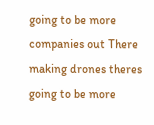going to be more companies out There making drones theres going to be more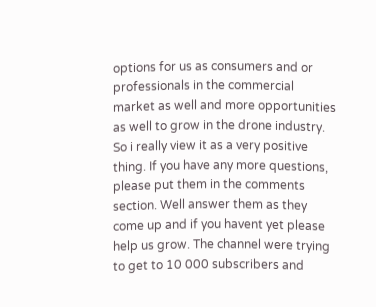options for us as consumers and or professionals in the commercial market as well and more opportunities as well to grow in the drone industry. So i really view it as a very positive thing. If you have any more questions, please put them in the comments section. Well answer them as they come up and if you havent yet please help us grow. The channel were trying to get to 10 000 subscribers and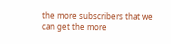the more subscribers that we can get the more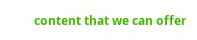content that we can offer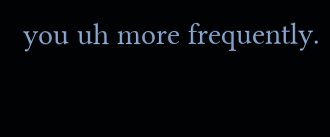you uh more frequently.